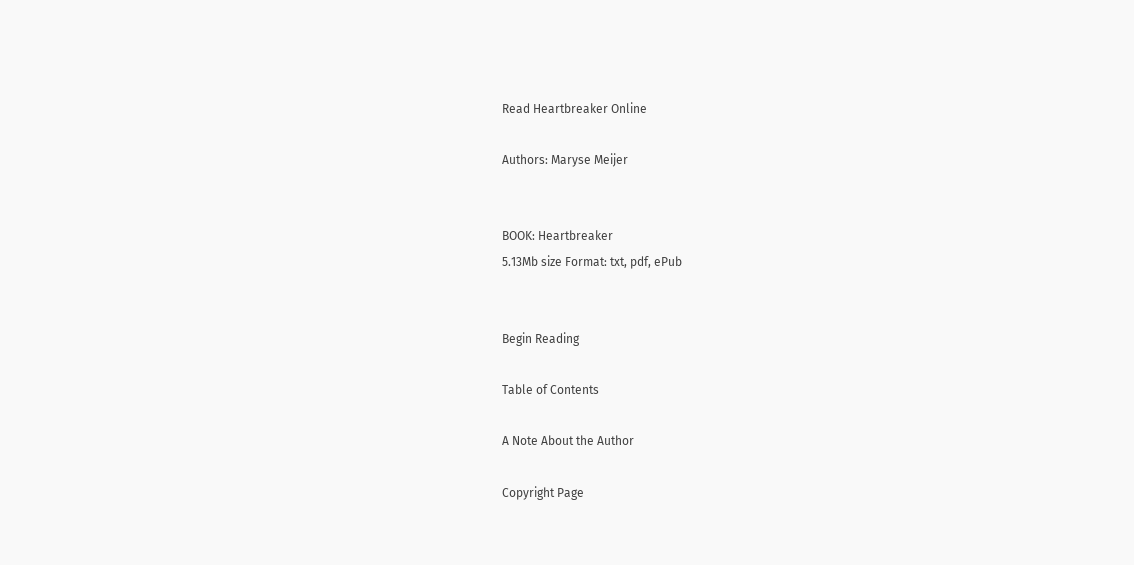Read Heartbreaker Online

Authors: Maryse Meijer


BOOK: Heartbreaker
5.13Mb size Format: txt, pdf, ePub


Begin Reading

Table of Contents

A Note About the Author

Copyright Page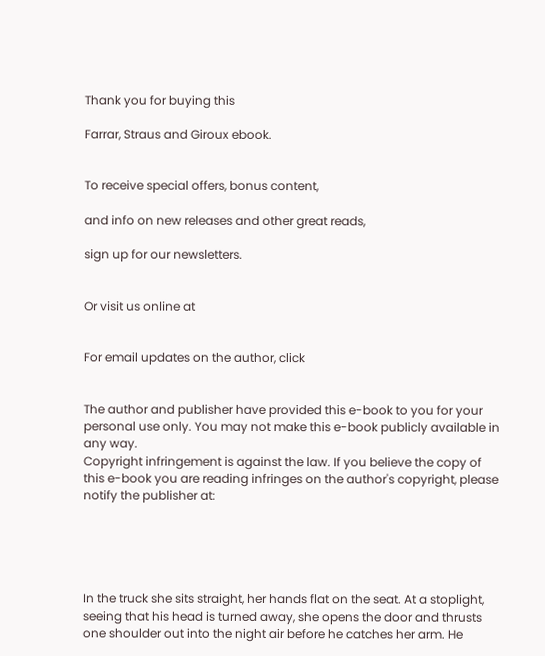Thank you for buying this

Farrar, Straus and Giroux ebook.


To receive special offers, bonus content,

and info on new releases and other great reads,

sign up for our newsletters.


Or visit us online at


For email updates on the author, click


The author and publisher have provided this e-book to you for your personal use only. You may not make this e-book publicly available in any way.
Copyright infringement is against the law. If you believe the copy of this e-book you are reading infringes on the author's copyright, please notify the publisher at:





In the truck she sits straight, her hands flat on the seat. At a stoplight, seeing that his head is turned away, she opens the door and thrusts one shoulder out into the night air before he catches her arm. He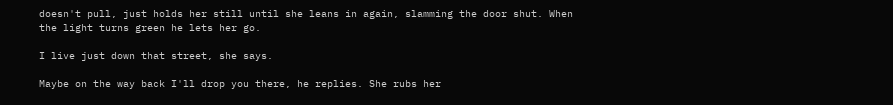doesn't pull, just holds her still until she leans in again, slamming the door shut. When the light turns green he lets her go.

I live just down that street, she says.

Maybe on the way back I'll drop you there, he replies. She rubs her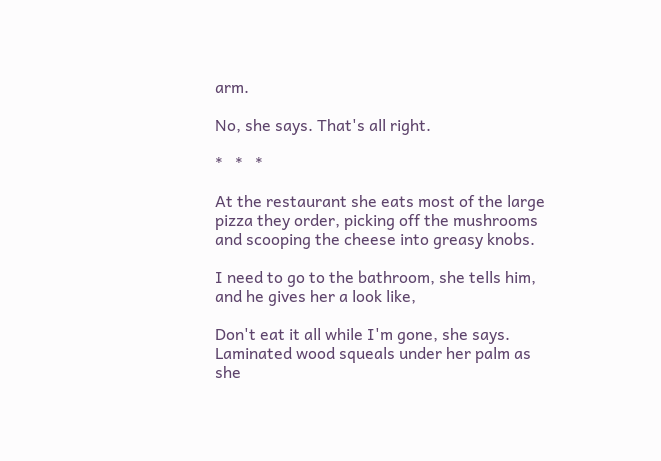arm.

No, she says. That's all right.

*   *   *

At the restaurant she eats most of the large pizza they order, picking off the mushrooms and scooping the cheese into greasy knobs.

I need to go to the bathroom, she tells him, and he gives her a look like,

Don't eat it all while I'm gone, she says. Laminated wood squeals under her palm as she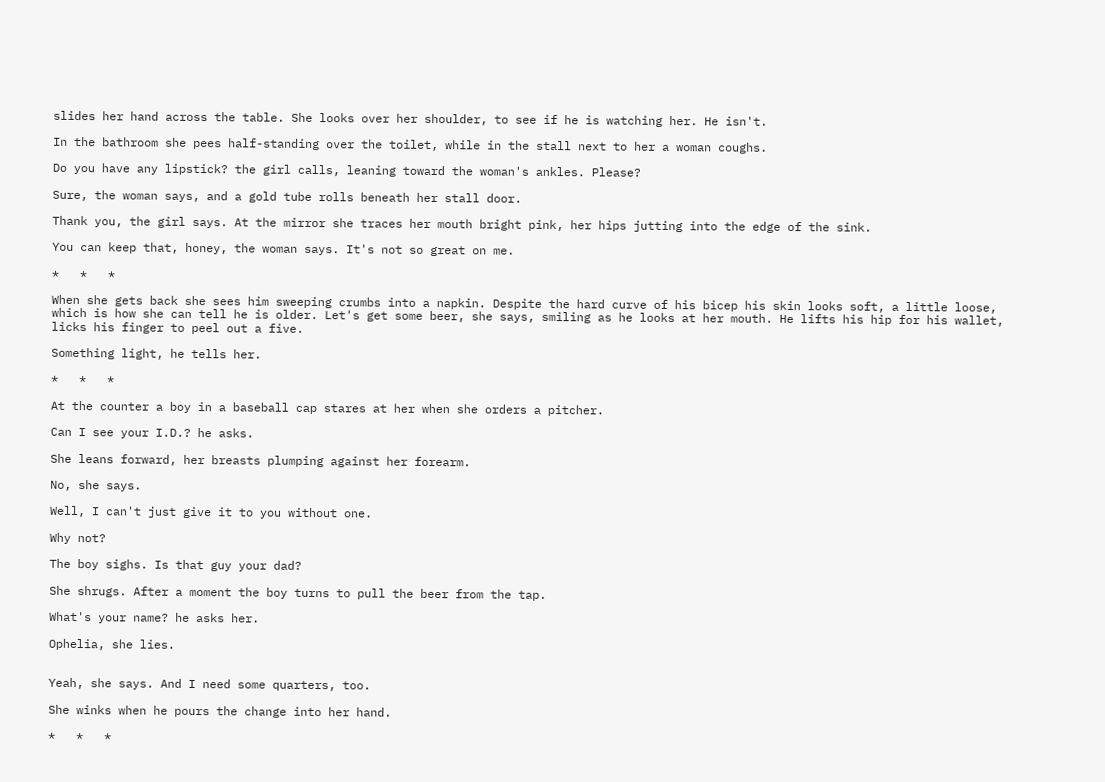slides her hand across the table. She looks over her shoulder, to see if he is watching her. He isn't.

In the bathroom she pees half-standing over the toilet, while in the stall next to her a woman coughs.

Do you have any lipstick? the girl calls, leaning toward the woman's ankles. Please?

Sure, the woman says, and a gold tube rolls beneath her stall door.

Thank you, the girl says. At the mirror she traces her mouth bright pink, her hips jutting into the edge of the sink.

You can keep that, honey, the woman says. It's not so great on me.

*   *   *

When she gets back she sees him sweeping crumbs into a napkin. Despite the hard curve of his bicep his skin looks soft, a little loose, which is how she can tell he is older. Let's get some beer, she says, smiling as he looks at her mouth. He lifts his hip for his wallet, licks his finger to peel out a five.

Something light, he tells her.

*   *   *

At the counter a boy in a baseball cap stares at her when she orders a pitcher.

Can I see your I.D.? he asks.

She leans forward, her breasts plumping against her forearm.

No, she says.

Well, I can't just give it to you without one.

Why not?

The boy sighs. Is that guy your dad?

She shrugs. After a moment the boy turns to pull the beer from the tap.

What's your name? he asks her.

Ophelia, she lies.


Yeah, she says. And I need some quarters, too.

She winks when he pours the change into her hand.

*   *   *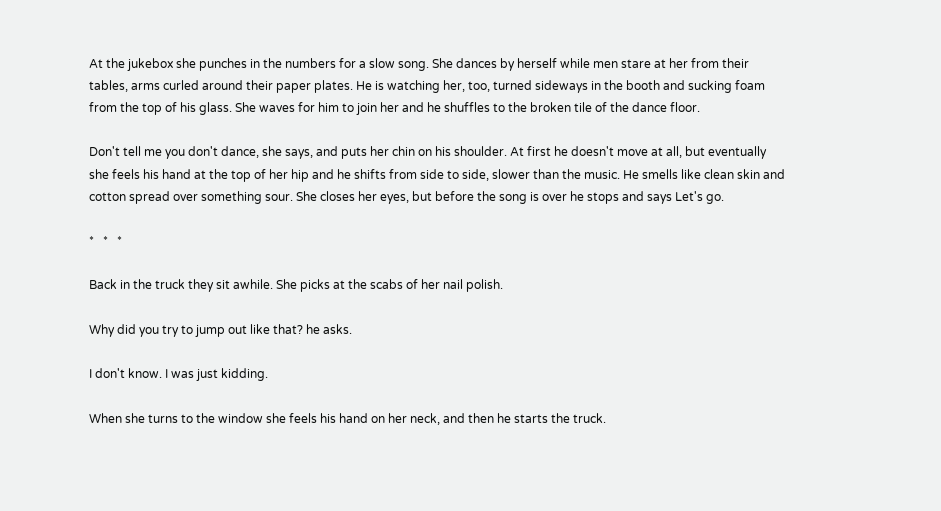At the jukebox she punches in the numbers for a slow song. She dances by herself while men stare at her from their tables, arms curled around their paper plates. He is watching her, too, turned sideways in the booth and sucking foam from the top of his glass. She waves for him to join her and he shuffles to the broken tile of the dance floor.

Don't tell me you don't dance, she says, and puts her chin on his shoulder. At first he doesn't move at all, but eventually she feels his hand at the top of her hip and he shifts from side to side, slower than the music. He smells like clean skin and cotton spread over something sour. She closes her eyes, but before the song is over he stops and says Let's go.

*   *   *

Back in the truck they sit awhile. She picks at the scabs of her nail polish.

Why did you try to jump out like that? he asks.

I don't know. I was just kidding.

When she turns to the window she feels his hand on her neck, and then he starts the truck.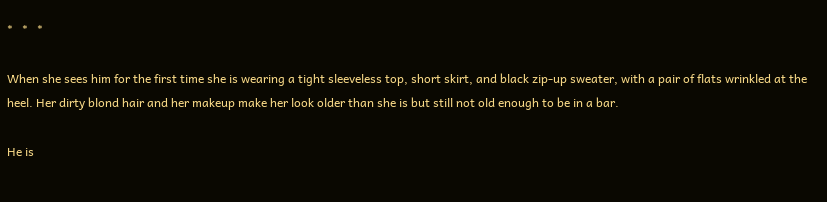*   *   *

When she sees him for the first time she is wearing a tight sleeveless top, short skirt, and black zip-up sweater, with a pair of flats wrinkled at the heel. Her dirty blond hair and her makeup make her look older than she is but still not old enough to be in a bar.

He is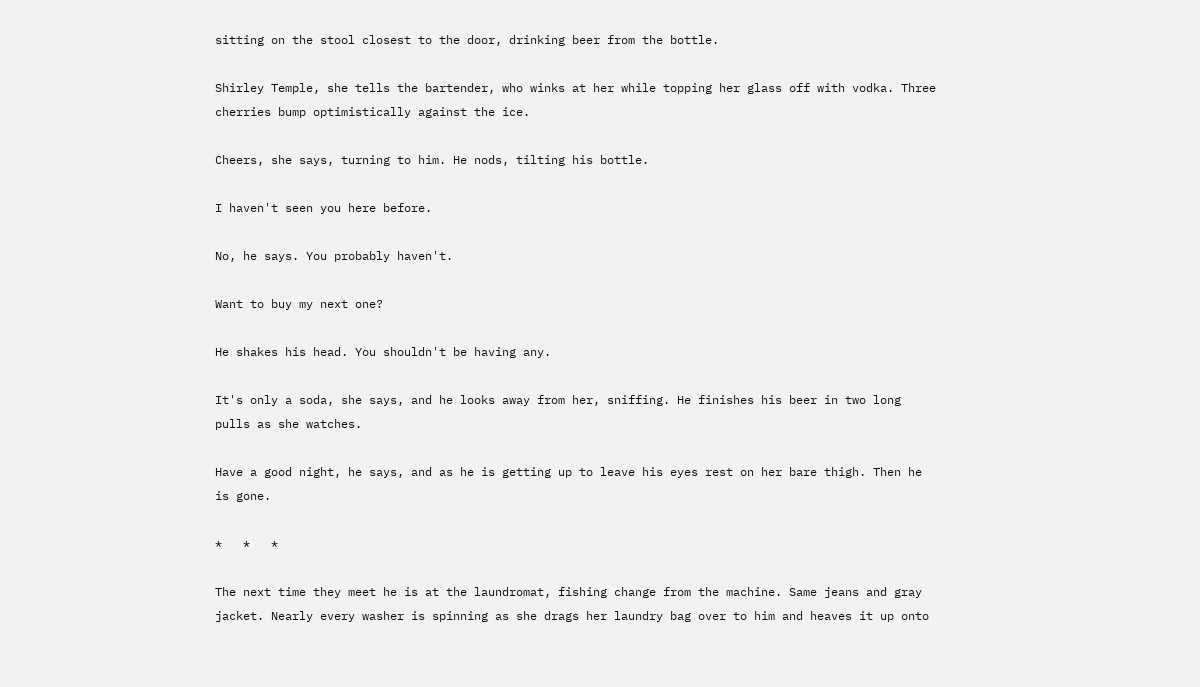sitting on the stool closest to the door, drinking beer from the bottle.

Shirley Temple, she tells the bartender, who winks at her while topping her glass off with vodka. Three cherries bump optimistically against the ice.

Cheers, she says, turning to him. He nods, tilting his bottle.

I haven't seen you here before.

No, he says. You probably haven't.

Want to buy my next one?

He shakes his head. You shouldn't be having any.

It's only a soda, she says, and he looks away from her, sniffing. He finishes his beer in two long pulls as she watches.

Have a good night, he says, and as he is getting up to leave his eyes rest on her bare thigh. Then he is gone.

*   *   *

The next time they meet he is at the laundromat, fishing change from the machine. Same jeans and gray jacket. Nearly every washer is spinning as she drags her laundry bag over to him and heaves it up onto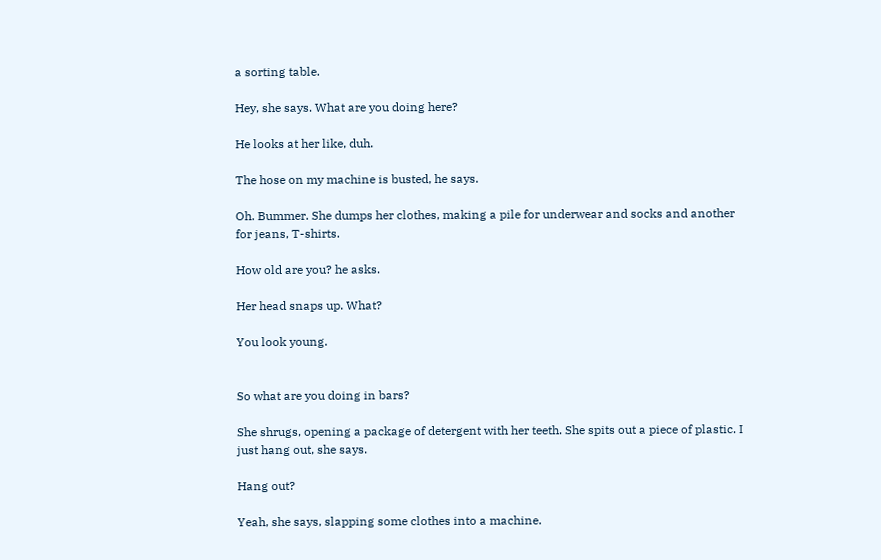a sorting table.

Hey, she says. What are you doing here?

He looks at her like, duh.

The hose on my machine is busted, he says.

Oh. Bummer. She dumps her clothes, making a pile for underwear and socks and another for jeans, T-shirts.

How old are you? he asks.

Her head snaps up. What?

You look young.


So what are you doing in bars?

She shrugs, opening a package of detergent with her teeth. She spits out a piece of plastic. I just hang out, she says.

Hang out?

Yeah, she says, slapping some clothes into a machine.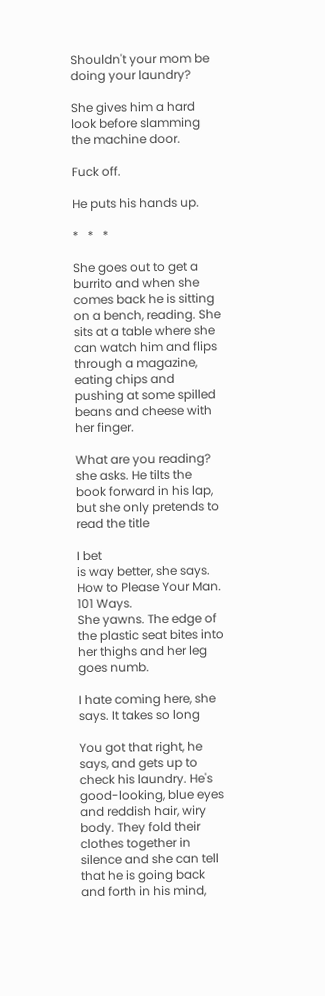Shouldn't your mom be doing your laundry?

She gives him a hard look before slamming the machine door.

Fuck off.

He puts his hands up.

*   *   *

She goes out to get a burrito and when she comes back he is sitting on a bench, reading. She sits at a table where she can watch him and flips through a magazine, eating chips and pushing at some spilled beans and cheese with her finger.

What are you reading? she asks. He tilts the book forward in his lap, but she only pretends to read the title

I bet
is way better, she says.
How to Please Your Man. 101 Ways.
She yawns. The edge of the plastic seat bites into her thighs and her leg goes numb.

I hate coming here, she says. It takes so long

You got that right, he says, and gets up to check his laundry. He's good-looking, blue eyes and reddish hair, wiry body. They fold their clothes together in silence and she can tell that he is going back and forth in his mind,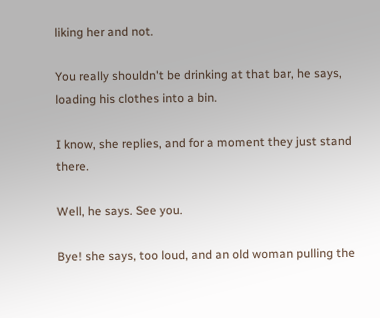liking her and not.

You really shouldn't be drinking at that bar, he says, loading his clothes into a bin.

I know, she replies, and for a moment they just stand there.

Well, he says. See you.

Bye! she says, too loud, and an old woman pulling the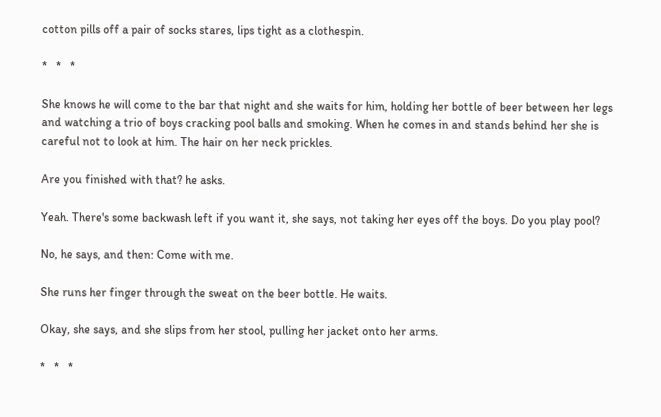cotton pills off a pair of socks stares, lips tight as a clothespin.

*   *   *

She knows he will come to the bar that night and she waits for him, holding her bottle of beer between her legs and watching a trio of boys cracking pool balls and smoking. When he comes in and stands behind her she is careful not to look at him. The hair on her neck prickles.

Are you finished with that? he asks.

Yeah. There's some backwash left if you want it, she says, not taking her eyes off the boys. Do you play pool?

No, he says, and then: Come with me.

She runs her finger through the sweat on the beer bottle. He waits.

Okay, she says, and she slips from her stool, pulling her jacket onto her arms.

*   *   *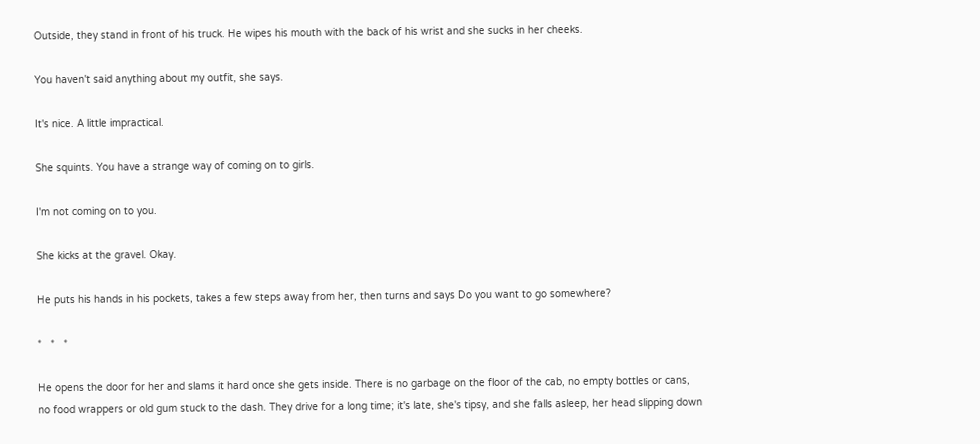Outside, they stand in front of his truck. He wipes his mouth with the back of his wrist and she sucks in her cheeks.

You haven't said anything about my outfit, she says.

It's nice. A little impractical.

She squints. You have a strange way of coming on to girls.

I'm not coming on to you.

She kicks at the gravel. Okay.

He puts his hands in his pockets, takes a few steps away from her, then turns and says Do you want to go somewhere?

*   *   *

He opens the door for her and slams it hard once she gets inside. There is no garbage on the floor of the cab, no empty bottles or cans, no food wrappers or old gum stuck to the dash. They drive for a long time; it's late, she's tipsy, and she falls asleep, her head slipping down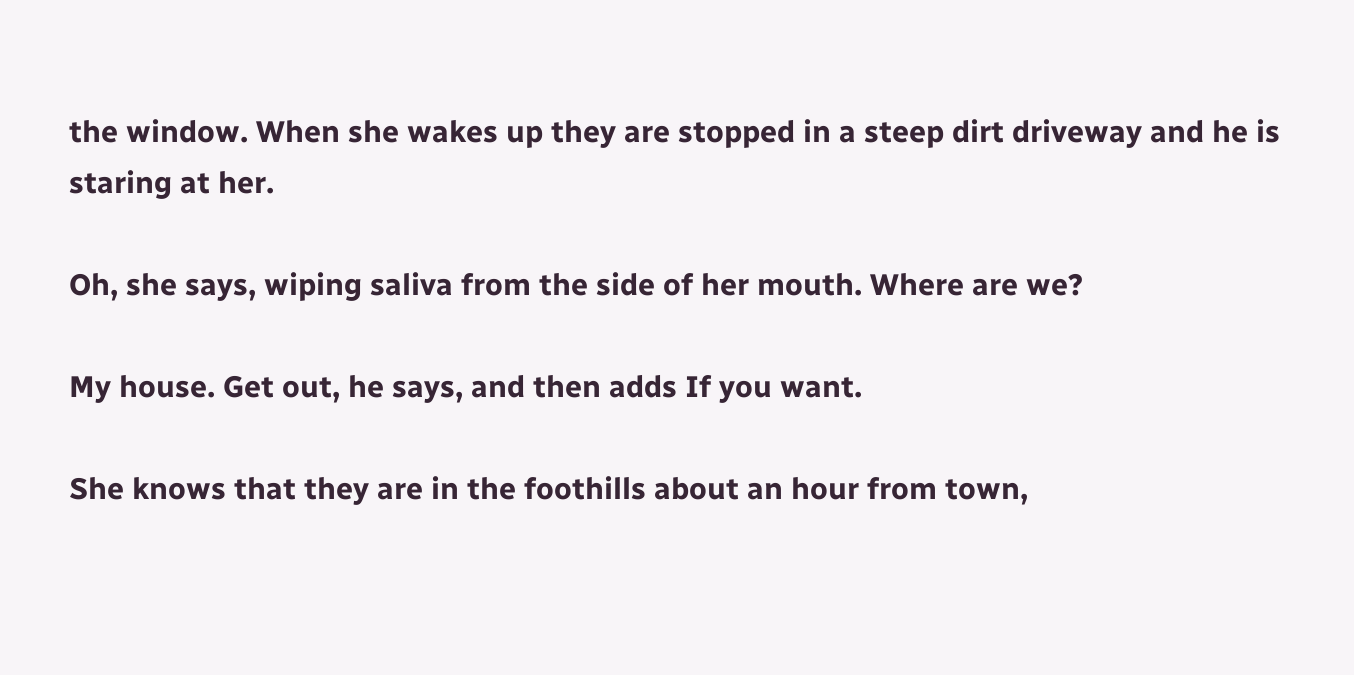the window. When she wakes up they are stopped in a steep dirt driveway and he is staring at her.

Oh, she says, wiping saliva from the side of her mouth. Where are we?

My house. Get out, he says, and then adds If you want.

She knows that they are in the foothills about an hour from town,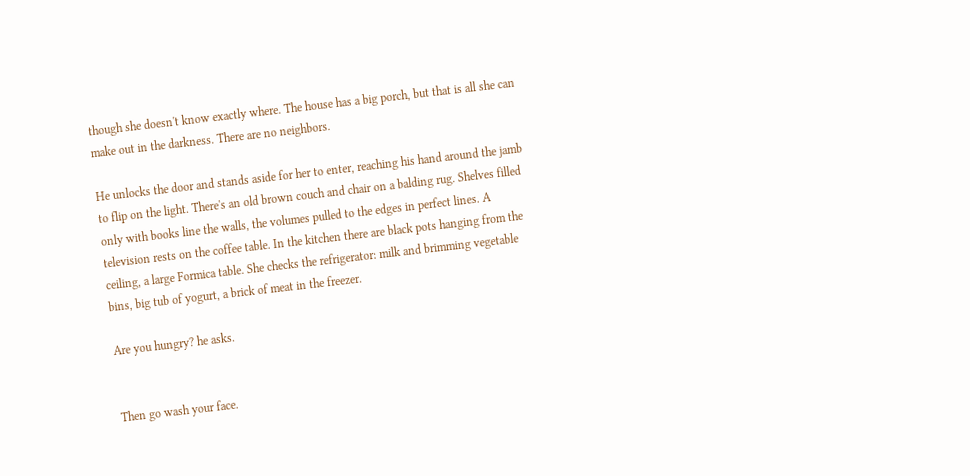though she doesn't know exactly where. The house has a big porch, but that is all she can make out in the darkness. There are no neighbors.

He unlocks the door and stands aside for her to enter, reaching his hand around the jamb to flip on the light. There's an old brown couch and chair on a balding rug. Shelves filled only with books line the walls, the volumes pulled to the edges in perfect lines. A television rests on the coffee table. In the kitchen there are black pots hanging from the ceiling, a large Formica table. She checks the refrigerator: milk and brimming vegetable bins, big tub of yogurt, a brick of meat in the freezer.

Are you hungry? he asks.


Then go wash your face.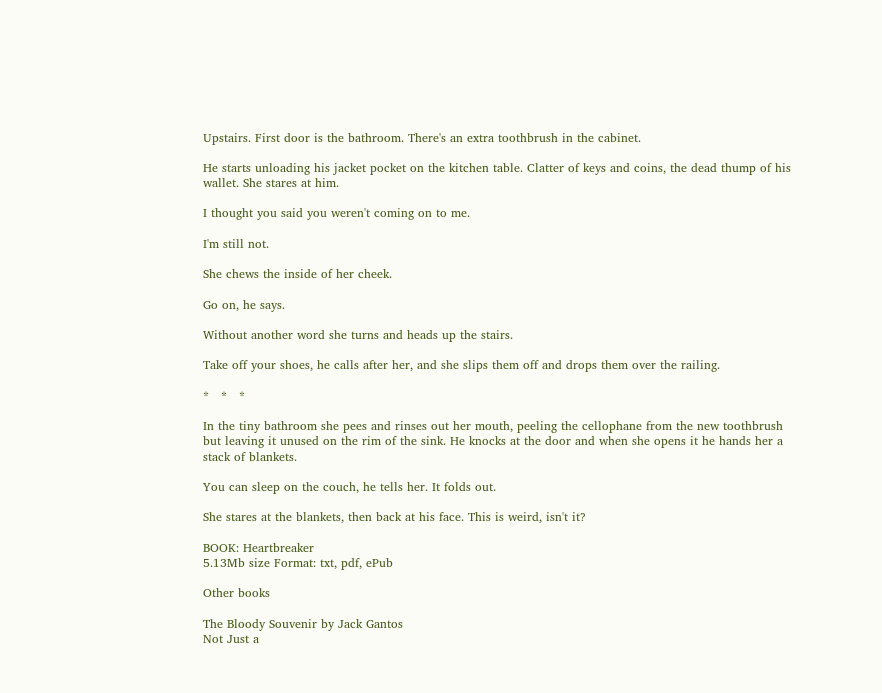Upstairs. First door is the bathroom. There's an extra toothbrush in the cabinet.

He starts unloading his jacket pocket on the kitchen table. Clatter of keys and coins, the dead thump of his wallet. She stares at him.

I thought you said you weren't coming on to me.

I'm still not.

She chews the inside of her cheek.

Go on, he says.

Without another word she turns and heads up the stairs.

Take off your shoes, he calls after her, and she slips them off and drops them over the railing.

*   *   *

In the tiny bathroom she pees and rinses out her mouth, peeling the cellophane from the new toothbrush but leaving it unused on the rim of the sink. He knocks at the door and when she opens it he hands her a stack of blankets.

You can sleep on the couch, he tells her. It folds out.

She stares at the blankets, then back at his face. This is weird, isn't it?

BOOK: Heartbreaker
5.13Mb size Format: txt, pdf, ePub

Other books

The Bloody Souvenir by Jack Gantos
Not Just a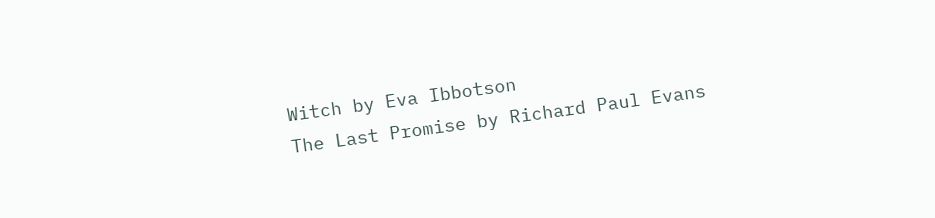Witch by Eva Ibbotson
The Last Promise by Richard Paul Evans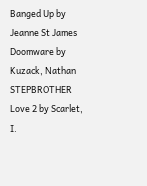Banged Up by Jeanne St James
Doomware by Kuzack, Nathan
STEPBROTHER Love 2 by Scarlet, I.